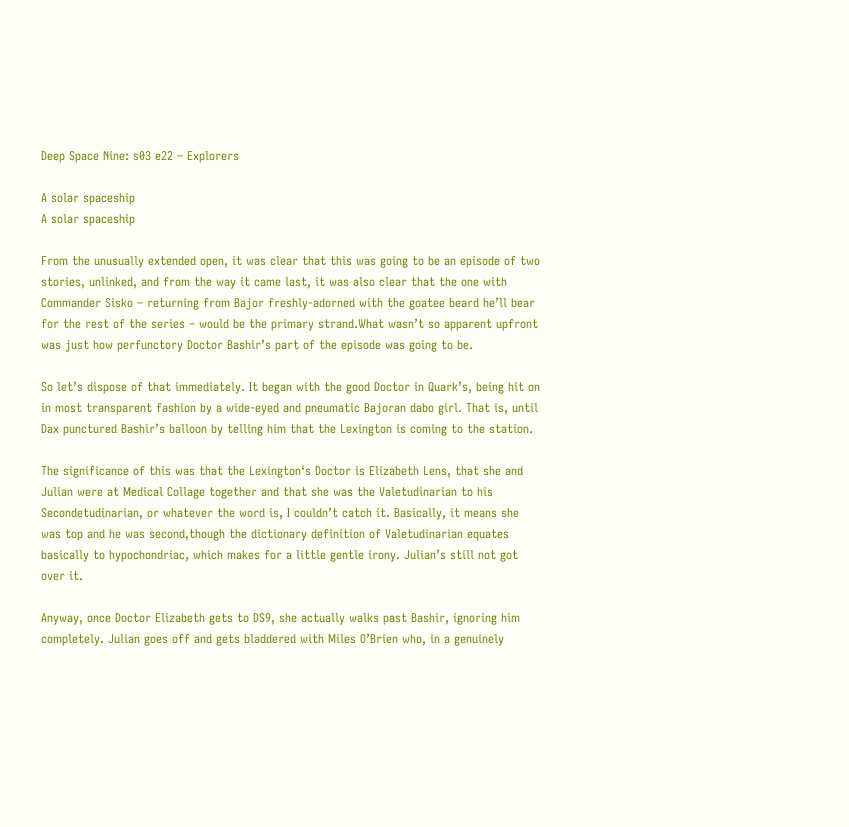Deep Space Nine: s03 e22 – Explorers

A solar spaceship
A solar spaceship

From the unusually extended open, it was clear that this was going to be an episode of two stories, unlinked, and from the way it came last, it was also clear that the one with Commander Sisko – returning from Bajor freshly-adorned with the goatee beard he’ll bear for the rest of the series – would be the primary strand.What wasn’t so apparent upfront was just how perfunctory Doctor Bashir’s part of the episode was going to be.

So let’s dispose of that immediately. It began with the good Doctor in Quark’s, being hit on in most transparent fashion by a wide-eyed and pneumatic Bajoran dabo girl. That is, until Dax punctured Bashir’s balloon by telling him that the Lexington is coming to the station.

The significance of this was that the Lexington‘s Doctor is Elizabeth Lens, that she and Julian were at Medical Collage together and that she was the Valetudinarian to his Secondetudinarian, or whatever the word is, I couldn’t catch it. Basically, it means she was top and he was second,though the dictionary definition of Valetudinarian equates basically to hypochondriac, which makes for a little gentle irony. Julian’s still not got over it.

Anyway, once Doctor Elizabeth gets to DS9, she actually walks past Bashir, ignoring him completely. Julian goes off and gets bladdered with Miles O’Brien who, in a genuinely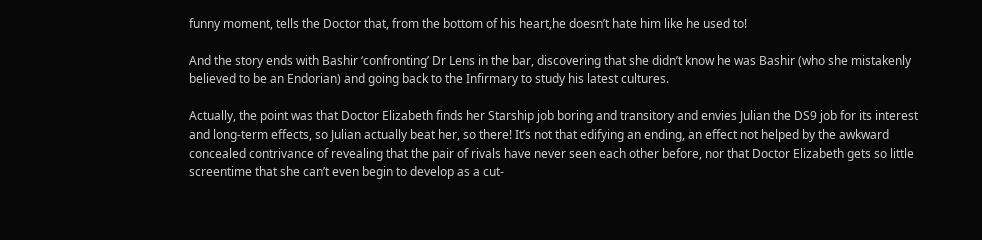funny moment, tells the Doctor that, from the bottom of his heart,he doesn’t hate him like he used to!

And the story ends with Bashir ‘confronting’ Dr Lens in the bar, discovering that she didn’t know he was Bashir (who she mistakenly believed to be an Endorian) and going back to the Infirmary to study his latest cultures.

Actually, the point was that Doctor Elizabeth finds her Starship job boring and transitory and envies Julian the DS9 job for its interest and long-term effects, so Julian actually beat her, so there! It’s not that edifying an ending, an effect not helped by the awkward concealed contrivance of revealing that the pair of rivals have never seen each other before, nor that Doctor Elizabeth gets so little screentime that she can’t even begin to develop as a cut-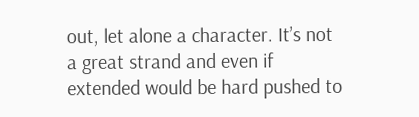out, let alone a character. It’s not a great strand and even if extended would be hard pushed to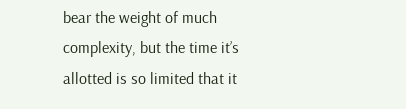bear the weight of much complexity, but the time it’s allotted is so limited that it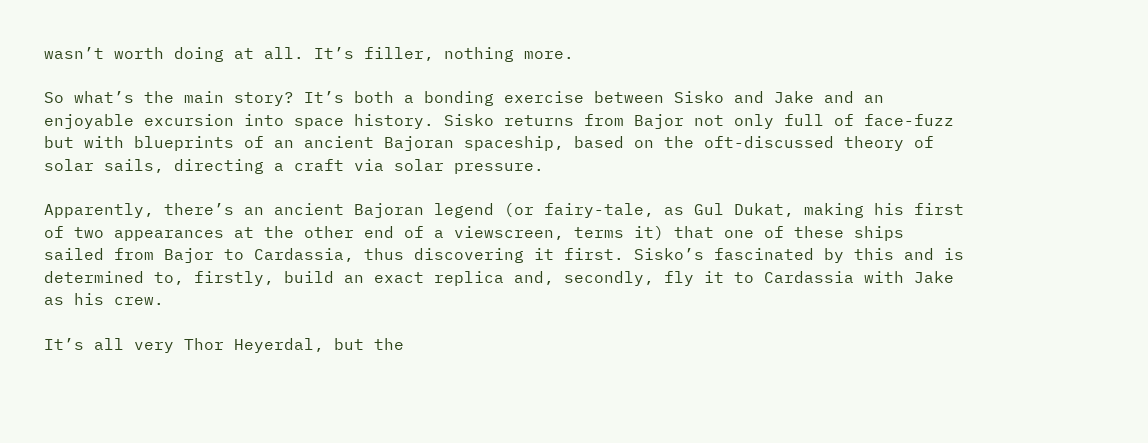wasn’t worth doing at all. It’s filler, nothing more.

So what’s the main story? It’s both a bonding exercise between Sisko and Jake and an enjoyable excursion into space history. Sisko returns from Bajor not only full of face-fuzz but with blueprints of an ancient Bajoran spaceship, based on the oft-discussed theory of solar sails, directing a craft via solar pressure.

Apparently, there’s an ancient Bajoran legend (or fairy-tale, as Gul Dukat, making his first of two appearances at the other end of a viewscreen, terms it) that one of these ships sailed from Bajor to Cardassia, thus discovering it first. Sisko’s fascinated by this and is determined to, firstly, build an exact replica and, secondly, fly it to Cardassia with Jake as his crew.

It’s all very Thor Heyerdal, but the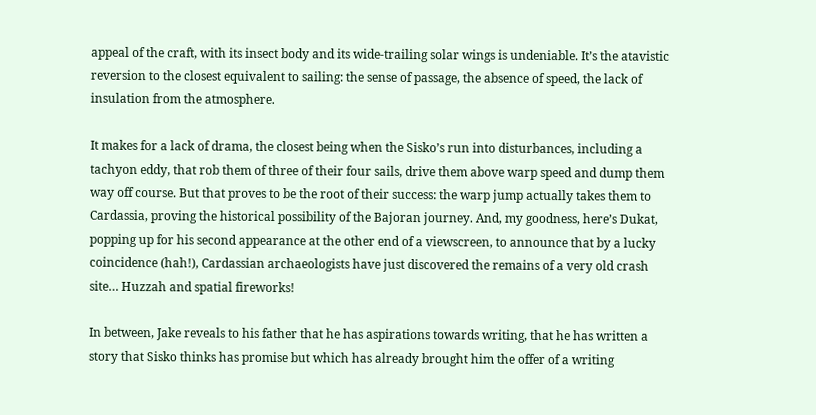appeal of the craft, with its insect body and its wide-trailing solar wings is undeniable. It’s the atavistic reversion to the closest equivalent to sailing: the sense of passage, the absence of speed, the lack of insulation from the atmosphere.

It makes for a lack of drama, the closest being when the Sisko’s run into disturbances, including a tachyon eddy, that rob them of three of their four sails, drive them above warp speed and dump them way off course. But that proves to be the root of their success: the warp jump actually takes them to Cardassia, proving the historical possibility of the Bajoran journey. And, my goodness, here’s Dukat, popping up for his second appearance at the other end of a viewscreen, to announce that by a lucky coincidence (hah!), Cardassian archaeologists have just discovered the remains of a very old crash site… Huzzah and spatial fireworks!

In between, Jake reveals to his father that he has aspirations towards writing, that he has written a story that Sisko thinks has promise but which has already brought him the offer of a writing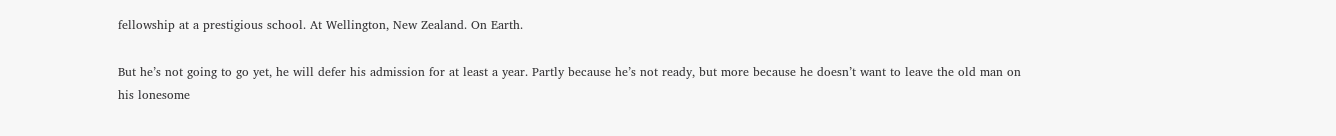fellowship at a prestigious school. At Wellington, New Zealand. On Earth.

But he’s not going to go yet, he will defer his admission for at least a year. Partly because he’s not ready, but more because he doesn’t want to leave the old man on his lonesome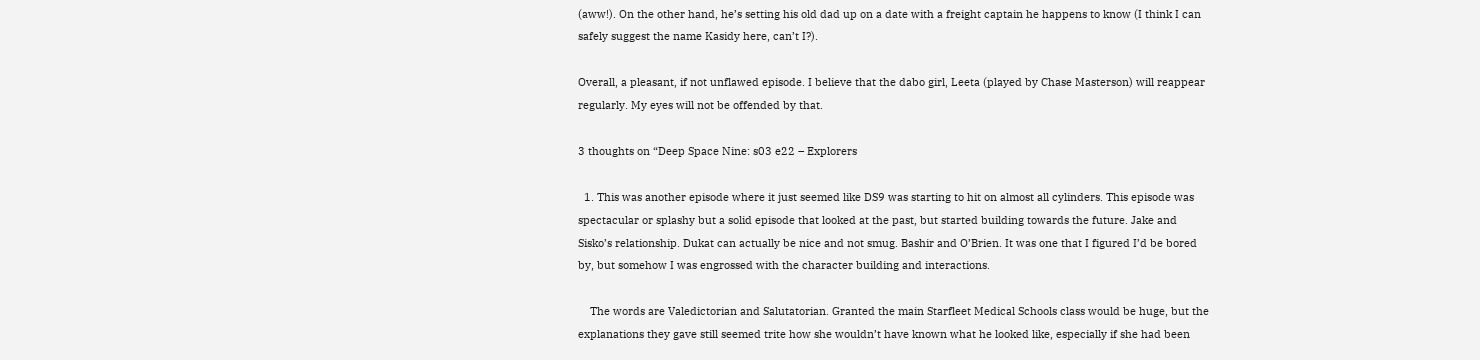(aww!). On the other hand, he’s setting his old dad up on a date with a freight captain he happens to know (I think I can safely suggest the name Kasidy here, can’t I?).

Overall, a pleasant, if not unflawed episode. I believe that the dabo girl, Leeta (played by Chase Masterson) will reappear regularly. My eyes will not be offended by that.

3 thoughts on “Deep Space Nine: s03 e22 – Explorers

  1. This was another episode where it just seemed like DS9 was starting to hit on almost all cylinders. This episode was spectacular or splashy but a solid episode that looked at the past, but started building towards the future. Jake and Sisko’s relationship. Dukat can actually be nice and not smug. Bashir and O’Brien. It was one that I figured I’d be bored by, but somehow I was engrossed with the character building and interactions.

    The words are Valedictorian and Salutatorian. Granted the main Starfleet Medical Schools class would be huge, but the explanations they gave still seemed trite how she wouldn’t have known what he looked like, especially if she had been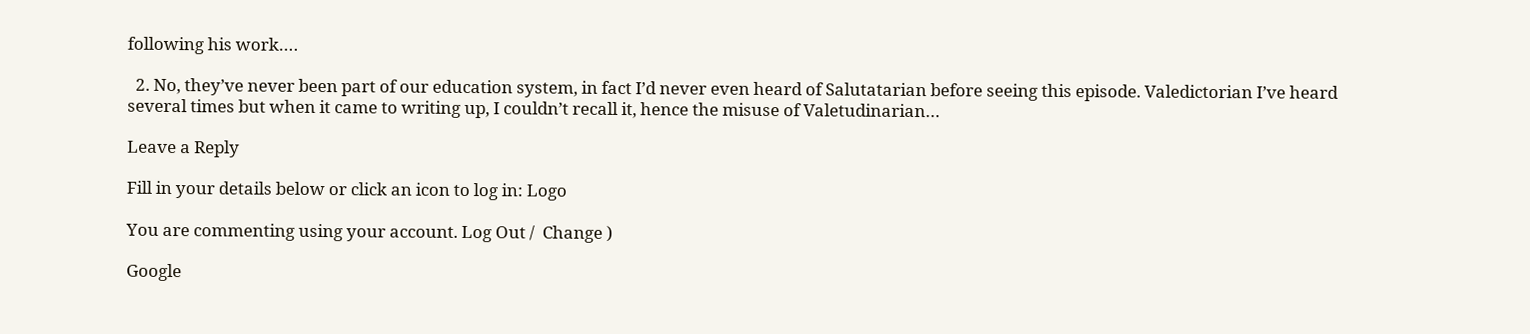following his work….

  2. No, they’ve never been part of our education system, in fact I’d never even heard of Salutatarian before seeing this episode. Valedictorian I’ve heard several times but when it came to writing up, I couldn’t recall it, hence the misuse of Valetudinarian…

Leave a Reply

Fill in your details below or click an icon to log in: Logo

You are commenting using your account. Log Out /  Change )

Google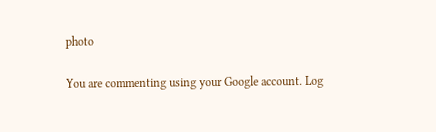photo

You are commenting using your Google account. Log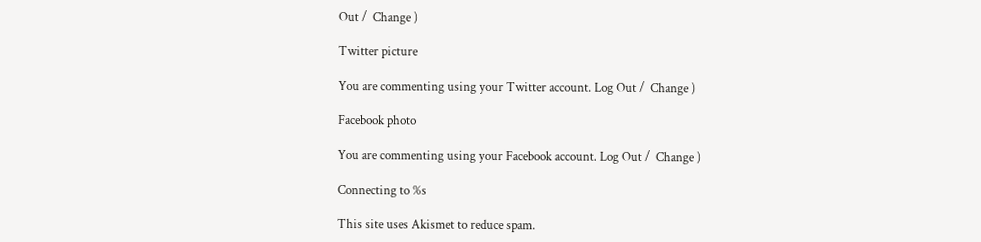Out /  Change )

Twitter picture

You are commenting using your Twitter account. Log Out /  Change )

Facebook photo

You are commenting using your Facebook account. Log Out /  Change )

Connecting to %s

This site uses Akismet to reduce spam.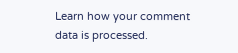Learn how your comment data is processed.